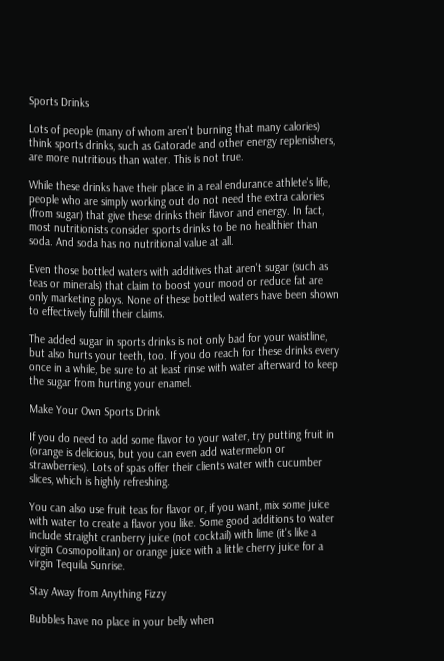Sports Drinks

Lots of people (many of whom aren't burning that many calories) think sports drinks, such as Gatorade and other energy replenishers, are more nutritious than water. This is not true.

While these drinks have their place in a real endurance athlete's life, people who are simply working out do not need the extra calories (from sugar) that give these drinks their flavor and energy. In fact, most nutritionists consider sports drinks to be no healthier than soda. And soda has no nutritional value at all.

Even those bottled waters with additives that aren't sugar (such as teas or minerals) that claim to boost your mood or reduce fat are only marketing ploys. None of these bottled waters have been shown to effectively fulfill their claims.

The added sugar in sports drinks is not only bad for your waistline, but also hurts your teeth, too. If you do reach for these drinks every once in a while, be sure to at least rinse with water afterward to keep the sugar from hurting your enamel.

Make Your Own Sports Drink

If you do need to add some flavor to your water, try putting fruit in (orange is delicious, but you can even add watermelon or strawberries). Lots of spas offer their clients water with cucumber slices, which is highly refreshing.

You can also use fruit teas for flavor or, if you want, mix some juice with water to create a flavor you like. Some good additions to water include straight cranberry juice (not cocktail) with lime (it's like a virgin Cosmopolitan) or orange juice with a little cherry juice for a virgin Tequila Sunrise.

Stay Away from Anything Fizzy

Bubbles have no place in your belly when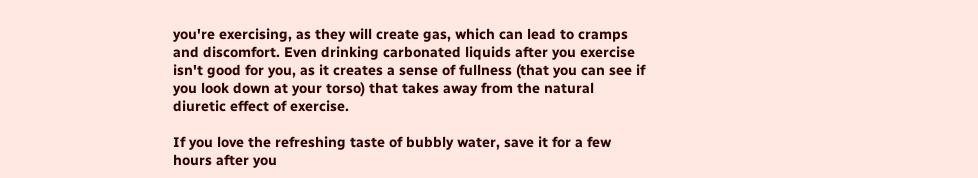you're exercising, as they will create gas, which can lead to cramps and discomfort. Even drinking carbonated liquids after you exercise isn't good for you, as it creates a sense of fullness (that you can see if you look down at your torso) that takes away from the natural diuretic effect of exercise.

If you love the refreshing taste of bubbly water, save it for a few hours after you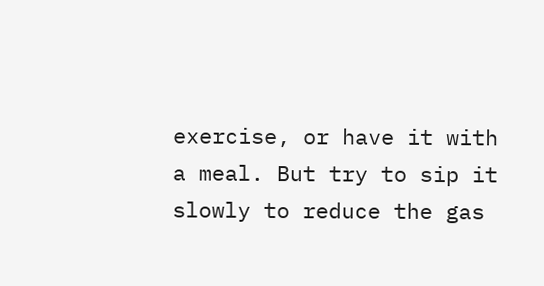exercise, or have it with a meal. But try to sip it slowly to reduce the gas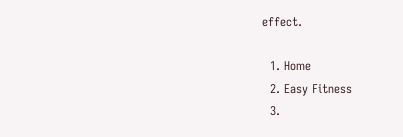effect.

  1. Home
  2. Easy Fitness
  3.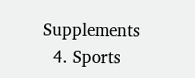Supplements
  4. Sports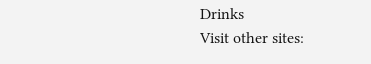Drinks
Visit other sites: